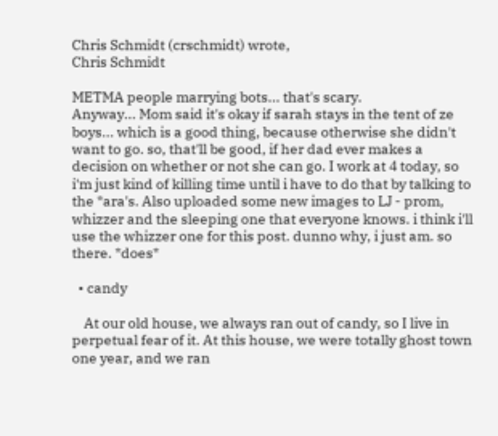Chris Schmidt (crschmidt) wrote,
Chris Schmidt

METMA people marrying bots... that's scary.
Anyway... Mom said it's okay if sarah stays in the tent of ze boys... which is a good thing, because otherwise she didn't want to go. so, that'll be good, if her dad ever makes a decision on whether or not she can go. I work at 4 today, so i'm just kind of killing time until i have to do that by talking to the *ara's. Also uploaded some new images to LJ - prom, whizzer and the sleeping one that everyone knows. i think i'll use the whizzer one for this post. dunno why, i just am. so there. *does*

  • candy

    At our old house, we always ran out of candy, so I live in perpetual fear of it. At this house, we were totally ghost town one year, and we ran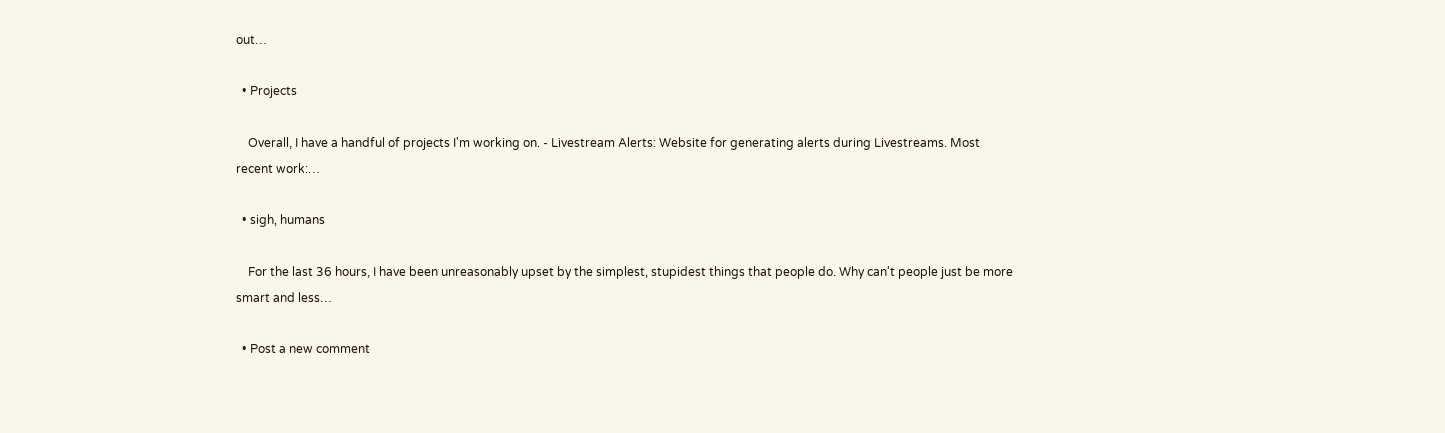out…

  • Projects

    Overall, I have a handful of projects I'm working on. - Livestream Alerts: Website for generating alerts during Livestreams. Most recent work:…

  • sigh, humans

    For the last 36 hours, I have been unreasonably upset by the simplest, stupidest things that people do. Why can't people just be more smart and less…

  • Post a new comment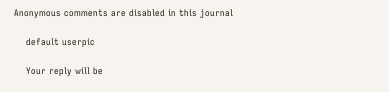Anonymous comments are disabled in this journal

    default userpic

    Your reply will be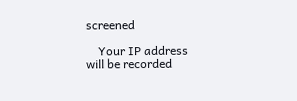screened

    Your IP address will be recorded